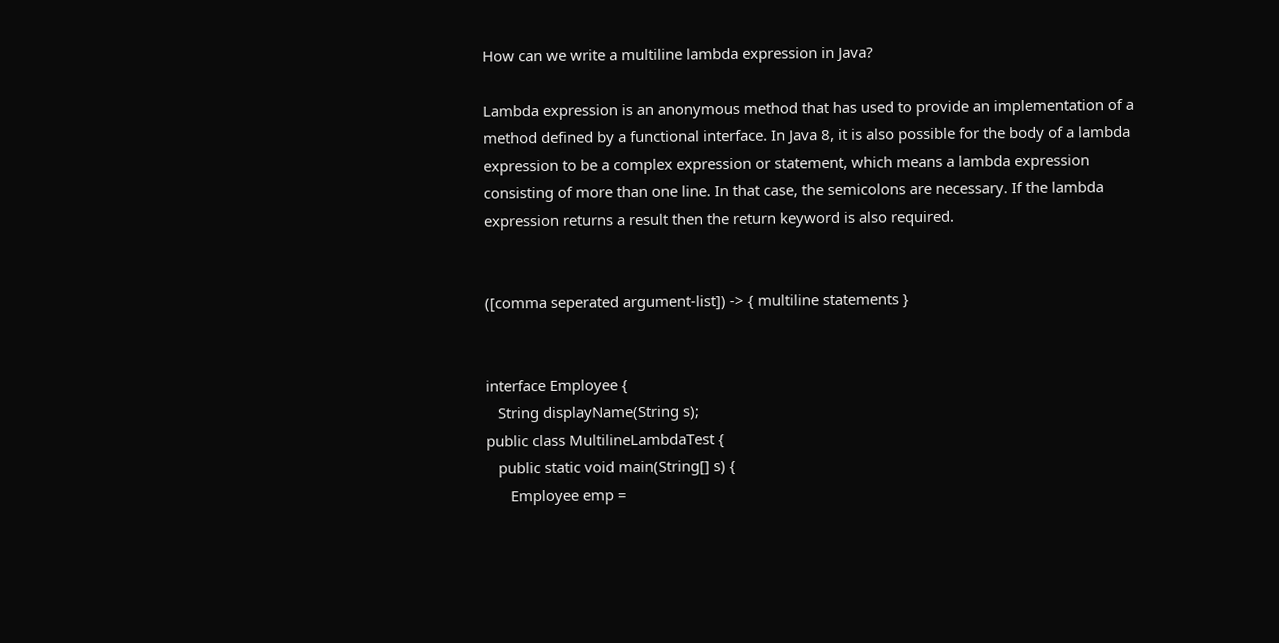How can we write a multiline lambda expression in Java?

Lambda expression is an anonymous method that has used to provide an implementation of a method defined by a functional interface. In Java 8, it is also possible for the body of a lambda expression to be a complex expression or statement, which means a lambda expression consisting of more than one line. In that case, the semicolons are necessary. If the lambda expression returns a result then the return keyword is also required.


([comma seperated argument-list]) -> { multiline statements }


interface Employee {
   String displayName(String s);
public class MultilineLambdaTest {
   public static void main(String[] s) {
      Employee emp =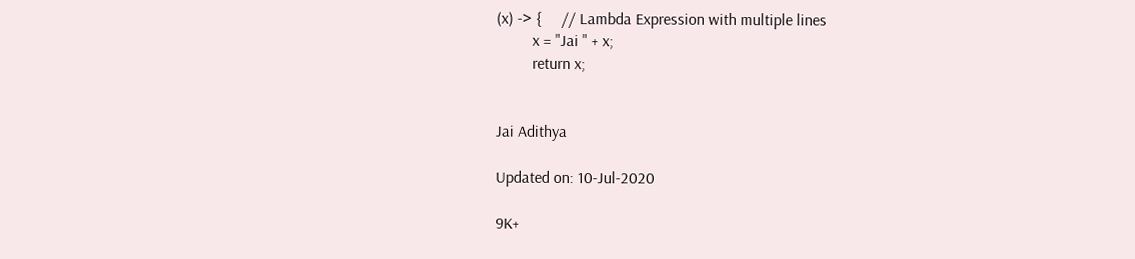(x) -> {     // Lambda Expression with multiple lines
         x = "Jai " + x;
         return x;


Jai Adithya

Updated on: 10-Jul-2020

9K+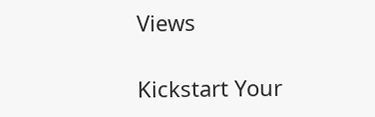Views

Kickstart Your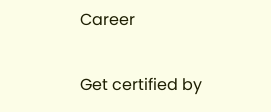Career

Get certified by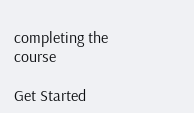completing the course

Get Started